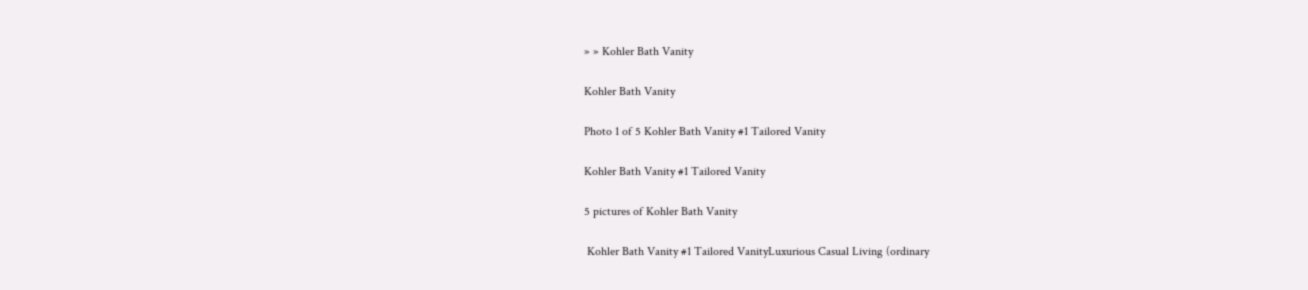» » Kohler Bath Vanity

Kohler Bath Vanity

Photo 1 of 5 Kohler Bath Vanity #1 Tailored Vanity

Kohler Bath Vanity #1 Tailored Vanity

5 pictures of Kohler Bath Vanity

 Kohler Bath Vanity #1 Tailored VanityLuxurious Casual Living (ordinary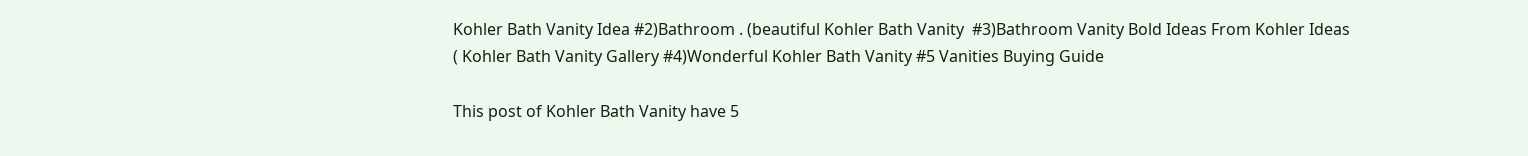Kohler Bath Vanity Idea #2)Bathroom . (beautiful Kohler Bath Vanity  #3)Bathroom Vanity Bold Ideas From Kohler Ideas ( Kohler Bath Vanity Gallery #4)Wonderful Kohler Bath Vanity #5 Vanities Buying Guide

This post of Kohler Bath Vanity have 5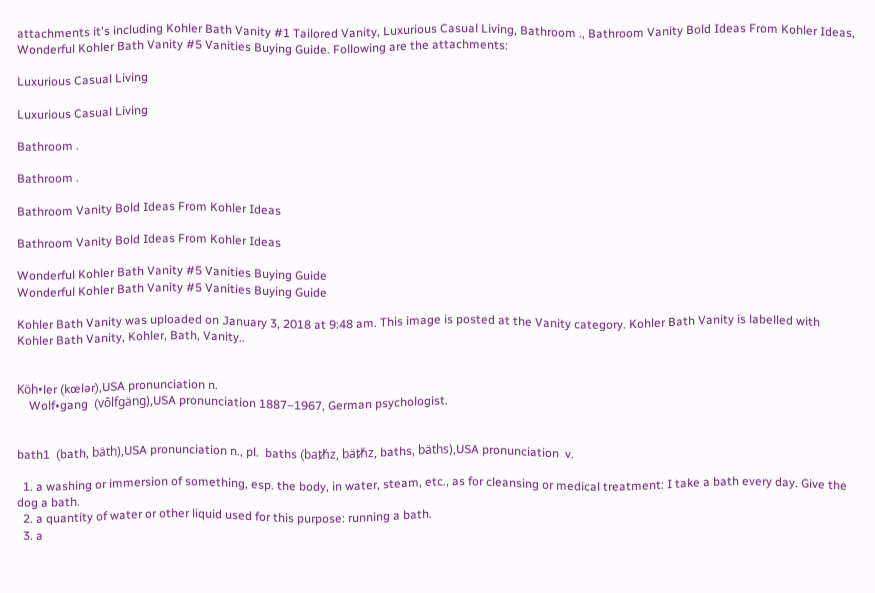attachments it's including Kohler Bath Vanity #1 Tailored Vanity, Luxurious Casual Living, Bathroom ., Bathroom Vanity Bold Ideas From Kohler Ideas, Wonderful Kohler Bath Vanity #5 Vanities Buying Guide. Following are the attachments:

Luxurious Casual Living

Luxurious Casual Living

Bathroom .

Bathroom .

Bathroom Vanity Bold Ideas From Kohler Ideas

Bathroom Vanity Bold Ideas From Kohler Ideas

Wonderful Kohler Bath Vanity #5 Vanities Buying Guide
Wonderful Kohler Bath Vanity #5 Vanities Buying Guide

Kohler Bath Vanity was uploaded on January 3, 2018 at 9:48 am. This image is posted at the Vanity category. Kohler Bath Vanity is labelled with Kohler Bath Vanity, Kohler, Bath, Vanity..


Köh•ler (kœlər),USA pronunciation n.
    Wolf•gang  (vôlfgäng),USA pronunciation 1887–1967, German psychologist.


bath1  (bath, bäth),USA pronunciation n., pl.  baths (baᵺz, bäᵺz, baths, bäths),USA pronunciation  v.

  1. a washing or immersion of something, esp. the body, in water, steam, etc., as for cleansing or medical treatment: I take a bath every day. Give the dog a bath.
  2. a quantity of water or other liquid used for this purpose: running a bath.
  3. a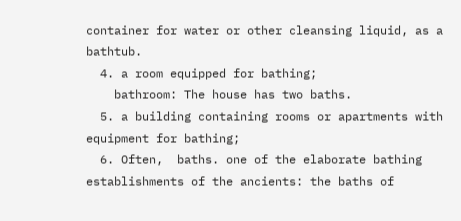container for water or other cleansing liquid, as a bathtub.
  4. a room equipped for bathing;
    bathroom: The house has two baths.
  5. a building containing rooms or apartments with equipment for bathing;
  6. Often,  baths. one of the elaborate bathing establishments of the ancients: the baths of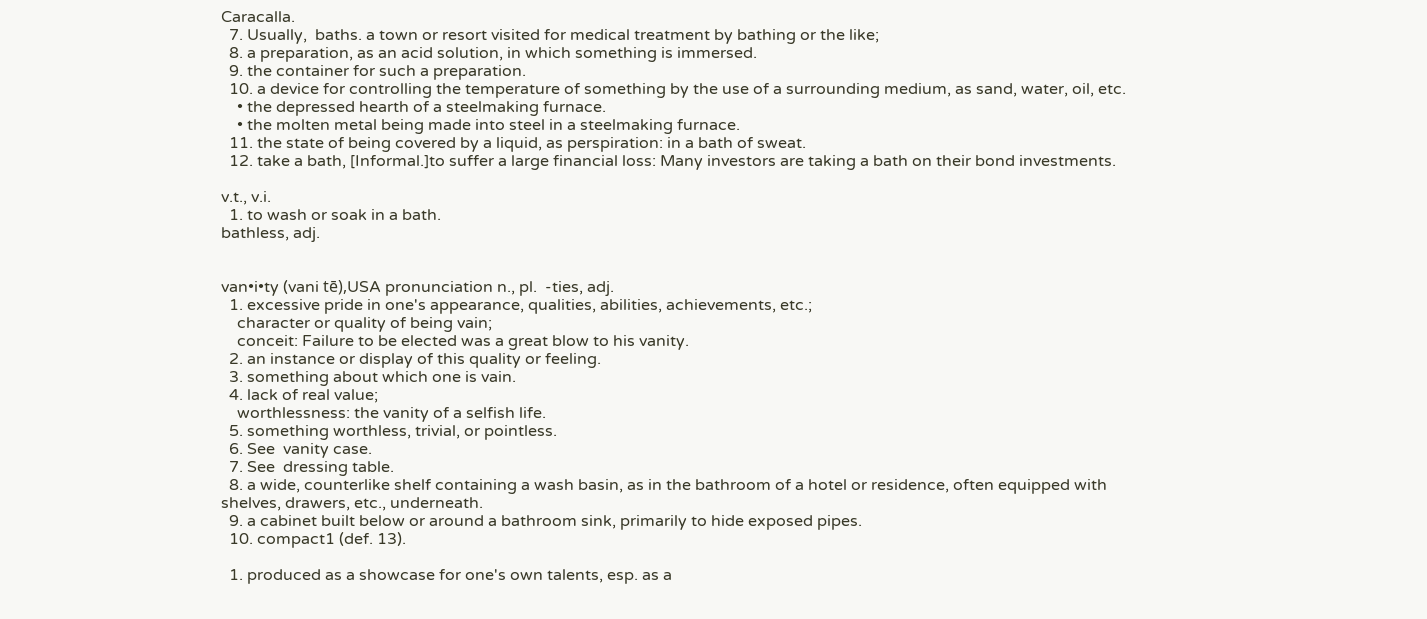Caracalla.
  7. Usually,  baths. a town or resort visited for medical treatment by bathing or the like;
  8. a preparation, as an acid solution, in which something is immersed.
  9. the container for such a preparation.
  10. a device for controlling the temperature of something by the use of a surrounding medium, as sand, water, oil, etc.
    • the depressed hearth of a steelmaking furnace.
    • the molten metal being made into steel in a steelmaking furnace.
  11. the state of being covered by a liquid, as perspiration: in a bath of sweat.
  12. take a bath, [Informal.]to suffer a large financial loss: Many investors are taking a bath on their bond investments.

v.t., v.i.
  1. to wash or soak in a bath.
bathless, adj.


van•i•ty (vani tē),USA pronunciation n., pl.  -ties, adj.
  1. excessive pride in one's appearance, qualities, abilities, achievements, etc.;
    character or quality of being vain;
    conceit: Failure to be elected was a great blow to his vanity.
  2. an instance or display of this quality or feeling.
  3. something about which one is vain.
  4. lack of real value;
    worthlessness: the vanity of a selfish life.
  5. something worthless, trivial, or pointless.
  6. See  vanity case.
  7. See  dressing table.
  8. a wide, counterlike shelf containing a wash basin, as in the bathroom of a hotel or residence, often equipped with shelves, drawers, etc., underneath.
  9. a cabinet built below or around a bathroom sink, primarily to hide exposed pipes.
  10. compact1 (def. 13).

  1. produced as a showcase for one's own talents, esp. as a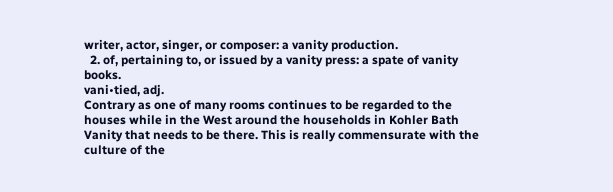writer, actor, singer, or composer: a vanity production.
  2. of, pertaining to, or issued by a vanity press: a spate of vanity books.
vani•tied, adj.
Contrary as one of many rooms continues to be regarded to the houses while in the West around the households in Kohler Bath Vanity that needs to be there. This is really commensurate with the culture of the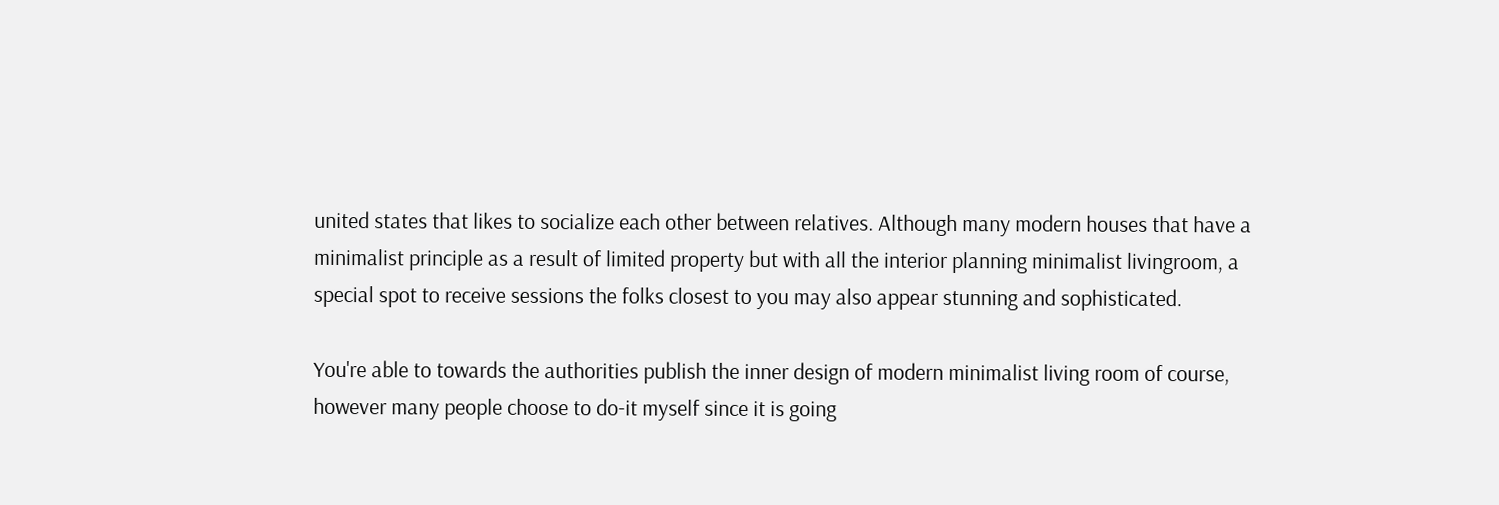united states that likes to socialize each other between relatives. Although many modern houses that have a minimalist principle as a result of limited property but with all the interior planning minimalist livingroom, a special spot to receive sessions the folks closest to you may also appear stunning and sophisticated.

You're able to towards the authorities publish the inner design of modern minimalist living room of course, however many people choose to do-it myself since it is going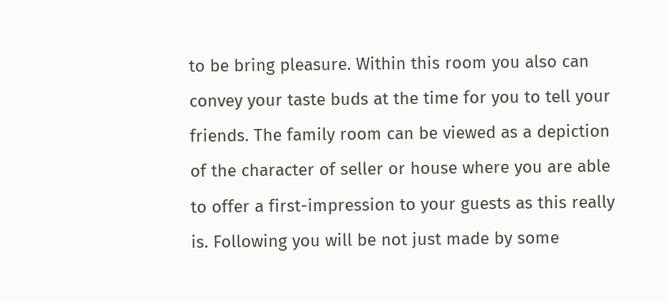to be bring pleasure. Within this room you also can convey your taste buds at the time for you to tell your friends. The family room can be viewed as a depiction of the character of seller or house where you are able to offer a first-impression to your guests as this really is. Following you will be not just made by some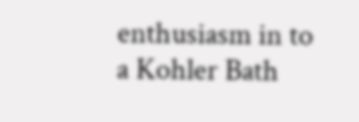enthusiasm in to a Kohler Bath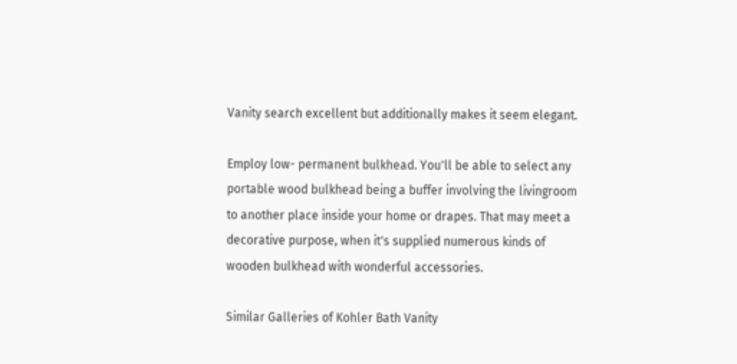Vanity search excellent but additionally makes it seem elegant.

Employ low- permanent bulkhead. You'll be able to select any portable wood bulkhead being a buffer involving the livingroom to another place inside your home or drapes. That may meet a decorative purpose, when it's supplied numerous kinds of wooden bulkhead with wonderful accessories.

Similar Galleries of Kohler Bath Vanity